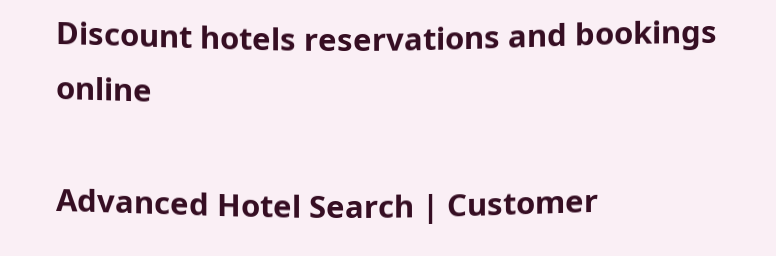Discount hotels reservations and bookings online

Advanced Hotel Search | Customer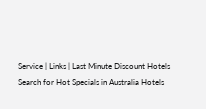Service | Links | Last Minute Discount Hotels
Search for Hot Specials in Australia Hotels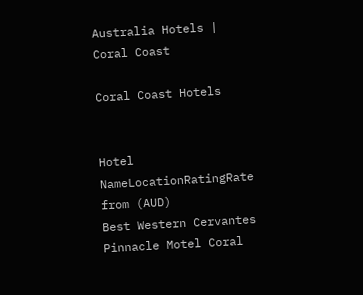Australia Hotels | Coral Coast

Coral Coast Hotels


Hotel NameLocationRatingRate from (AUD)
Best Western Cervantes Pinnacle Motel Coral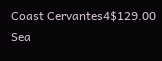Coast Cervantes4$129.00
Sea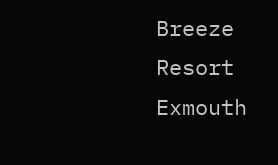Breeze Resort Exmouth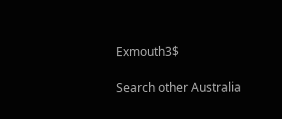Exmouth3$

Search other Australia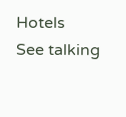Hotels     See talking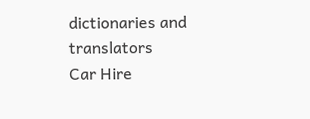dictionaries and translators
Car Hire